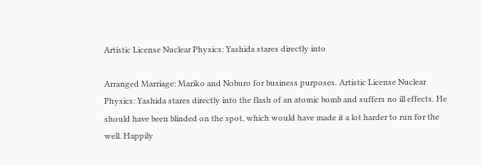Artistic License Nuclear Physics: Yashida stares directly into

Arranged Marriage: Mariko and Noburo for business purposes. Artistic License Nuclear Physics: Yashida stares directly into the flash of an atomic bomb and suffers no ill effects. He should have been blinded on the spot, which would have made it a lot harder to run for the well. Happily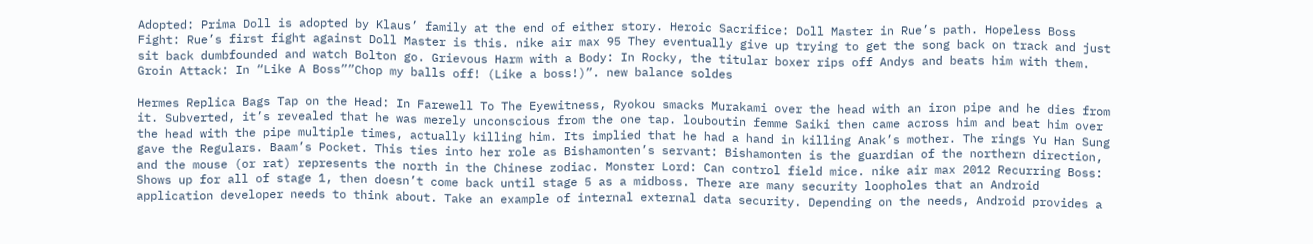Adopted: Prima Doll is adopted by Klaus’ family at the end of either story. Heroic Sacrifice: Doll Master in Rue’s path. Hopeless Boss Fight: Rue’s first fight against Doll Master is this. nike air max 95 They eventually give up trying to get the song back on track and just sit back dumbfounded and watch Bolton go. Grievous Harm with a Body: In Rocky, the titular boxer rips off Andys and beats him with them. Groin Attack: In “Like A Boss””Chop my balls off! (Like a boss!)”. new balance soldes

Hermes Replica Bags Tap on the Head: In Farewell To The Eyewitness, Ryokou smacks Murakami over the head with an iron pipe and he dies from it. Subverted, it’s revealed that he was merely unconscious from the one tap. louboutin femme Saiki then came across him and beat him over the head with the pipe multiple times, actually killing him. Its implied that he had a hand in killing Anak’s mother. The rings Yu Han Sung gave the Regulars. Baam’s Pocket. This ties into her role as Bishamonten’s servant: Bishamonten is the guardian of the northern direction, and the mouse (or rat) represents the north in the Chinese zodiac. Monster Lord: Can control field mice. nike air max 2012 Recurring Boss: Shows up for all of stage 1, then doesn’t come back until stage 5 as a midboss. There are many security loopholes that an Android application developer needs to think about. Take an example of internal external data security. Depending on the needs, Android provides a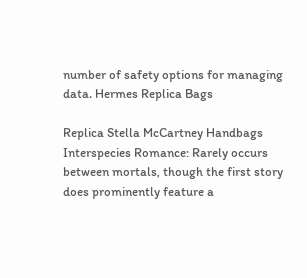number of safety options for managing data. Hermes Replica Bags

Replica Stella McCartney Handbags Interspecies Romance: Rarely occurs between mortals, though the first story does prominently feature a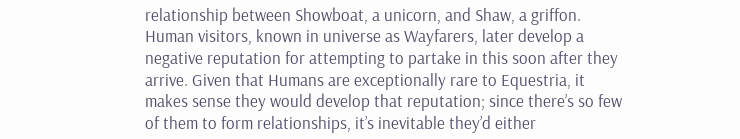relationship between Showboat, a unicorn, and Shaw, a griffon. Human visitors, known in universe as Wayfarers, later develop a negative reputation for attempting to partake in this soon after they arrive. Given that Humans are exceptionally rare to Equestria, it makes sense they would develop that reputation; since there’s so few of them to form relationships, it’s inevitable they’d either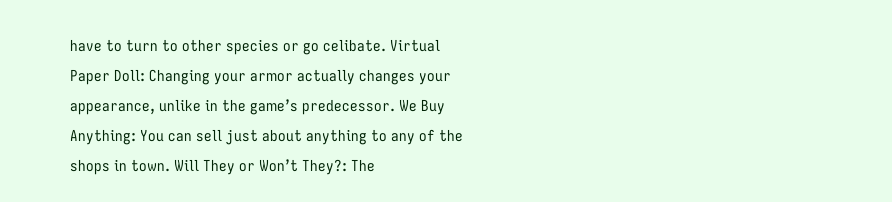have to turn to other species or go celibate. Virtual Paper Doll: Changing your armor actually changes your appearance, unlike in the game’s predecessor. We Buy Anything: You can sell just about anything to any of the shops in town. Will They or Won’t They?: The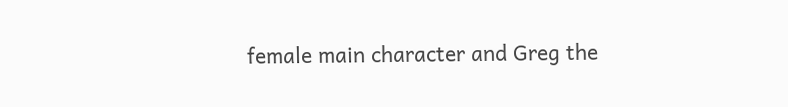female main character and Greg the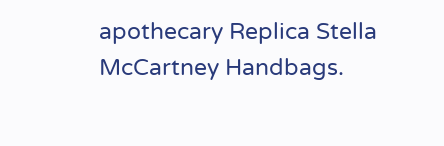apothecary Replica Stella McCartney Handbags.